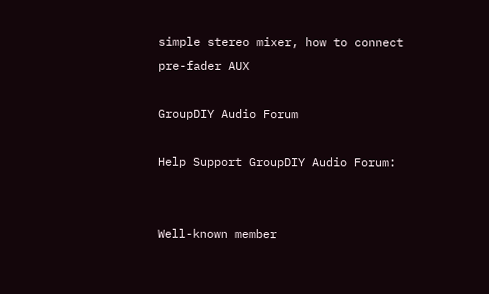simple stereo mixer, how to connect pre-fader AUX

GroupDIY Audio Forum

Help Support GroupDIY Audio Forum:


Well-known member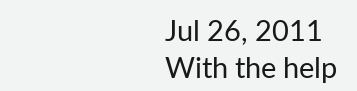Jul 26, 2011
With the help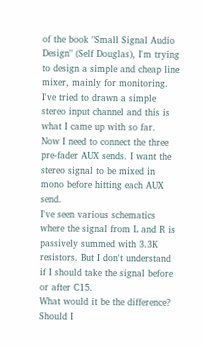of the book "Small Signal Audio Design" (Self Douglas), I'm trying to design a simple and cheap line mixer, mainly for monitoring.
I've tried to drawn a simple stereo input channel and this is what I came up with so far.
Now I need to connect the three pre-fader AUX sends. I want the stereo signal to be mixed in mono before hitting each AUX send.
I've seen various schematics where the signal from L and R is passively summed with 3.3K resistors. But I don't understand if I should take the signal before or after C15.
What would it be the difference?
Should I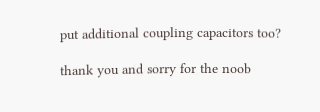put additional coupling capacitors too?

thank you and sorry for the noob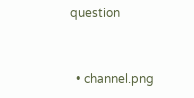question


  • channel.png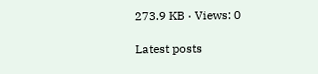273.9 KB · Views: 0

Latest posts